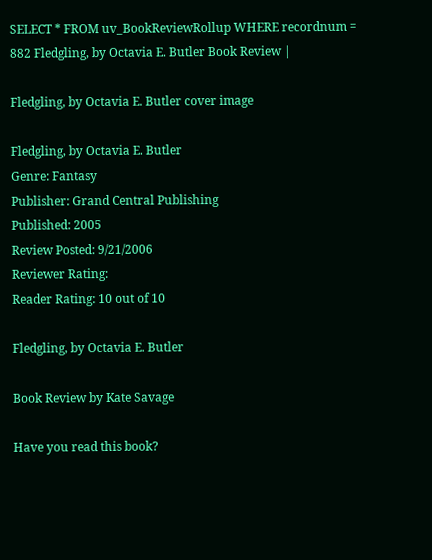SELECT * FROM uv_BookReviewRollup WHERE recordnum = 882 Fledgling, by Octavia E. Butler Book Review |

Fledgling, by Octavia E. Butler cover image

Fledgling, by Octavia E. Butler
Genre: Fantasy
Publisher: Grand Central Publishing
Published: 2005
Review Posted: 9/21/2006
Reviewer Rating:
Reader Rating: 10 out of 10

Fledgling, by Octavia E. Butler

Book Review by Kate Savage

Have you read this book?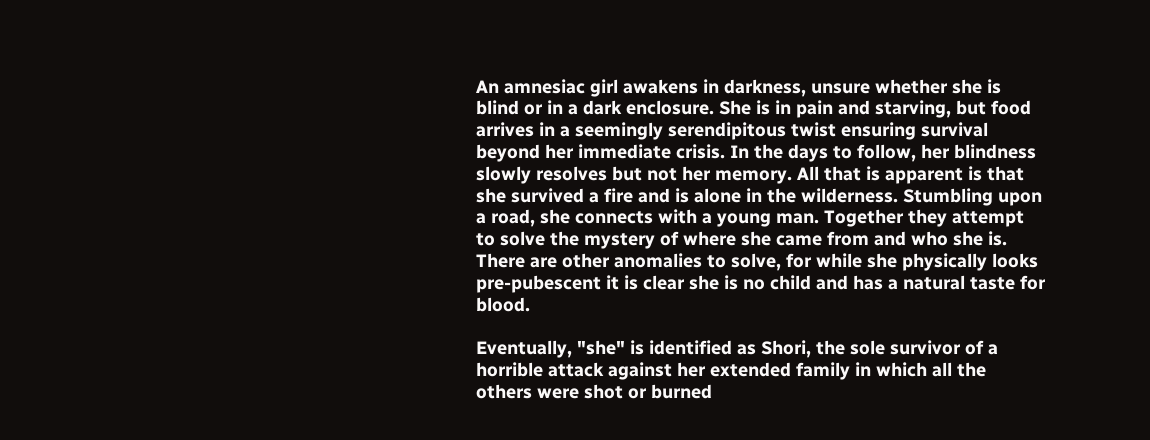An amnesiac girl awakens in darkness, unsure whether she is blind or in a dark enclosure. She is in pain and starving, but food arrives in a seemingly serendipitous twist ensuring survival beyond her immediate crisis. In the days to follow, her blindness slowly resolves but not her memory. All that is apparent is that she survived a fire and is alone in the wilderness. Stumbling upon a road, she connects with a young man. Together they attempt to solve the mystery of where she came from and who she is. There are other anomalies to solve, for while she physically looks pre-pubescent it is clear she is no child and has a natural taste for blood.

Eventually, "she" is identified as Shori, the sole survivor of a horrible attack against her extended family in which all the others were shot or burned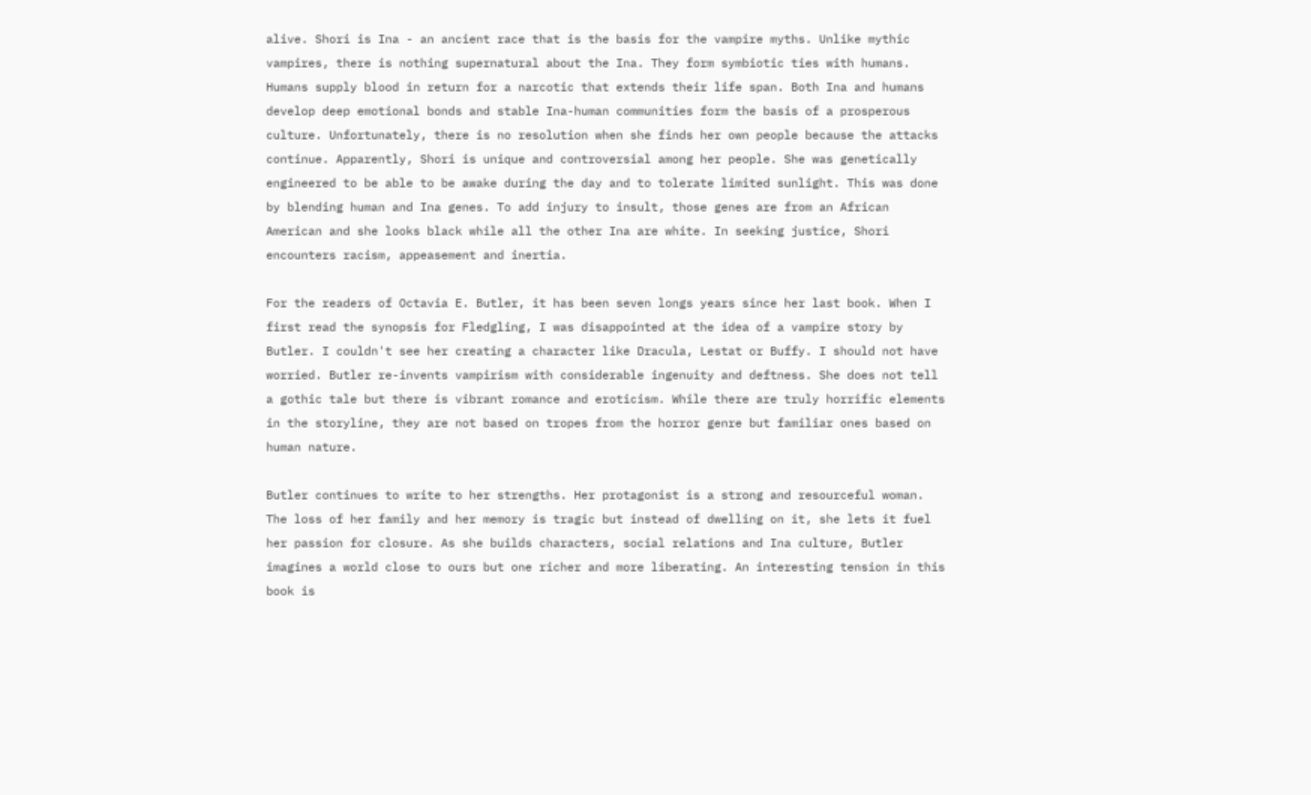alive. Shori is Ina - an ancient race that is the basis for the vampire myths. Unlike mythic vampires, there is nothing supernatural about the Ina. They form symbiotic ties with humans. Humans supply blood in return for a narcotic that extends their life span. Both Ina and humans develop deep emotional bonds and stable Ina-human communities form the basis of a prosperous culture. Unfortunately, there is no resolution when she finds her own people because the attacks continue. Apparently, Shori is unique and controversial among her people. She was genetically engineered to be able to be awake during the day and to tolerate limited sunlight. This was done by blending human and Ina genes. To add injury to insult, those genes are from an African American and she looks black while all the other Ina are white. In seeking justice, Shori encounters racism, appeasement and inertia.

For the readers of Octavia E. Butler, it has been seven longs years since her last book. When I first read the synopsis for Fledgling, I was disappointed at the idea of a vampire story by Butler. I couldn't see her creating a character like Dracula, Lestat or Buffy. I should not have worried. Butler re-invents vampirism with considerable ingenuity and deftness. She does not tell a gothic tale but there is vibrant romance and eroticism. While there are truly horrific elements in the storyline, they are not based on tropes from the horror genre but familiar ones based on human nature.

Butler continues to write to her strengths. Her protagonist is a strong and resourceful woman. The loss of her family and her memory is tragic but instead of dwelling on it, she lets it fuel her passion for closure. As she builds characters, social relations and Ina culture, Butler imagines a world close to ours but one richer and more liberating. An interesting tension in this book is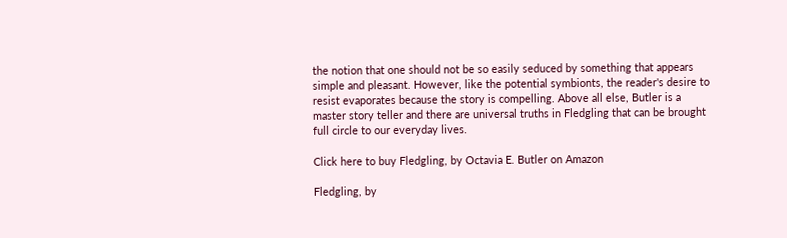the notion that one should not be so easily seduced by something that appears simple and pleasant. However, like the potential symbionts, the reader's desire to resist evaporates because the story is compelling. Above all else, Butler is a master story teller and there are universal truths in Fledgling that can be brought full circle to our everyday lives.

Click here to buy Fledgling, by Octavia E. Butler on Amazon

Fledgling, by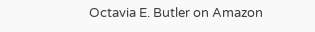Octavia E. Butler on Amazon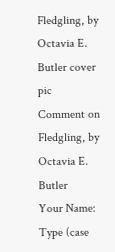Fledgling, by Octavia E. Butler cover pic
Comment on Fledgling, by Octavia E. Butler
Your Name:
Type (case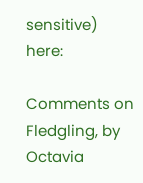sensitive) here:

Comments on Fledgling, by Octavia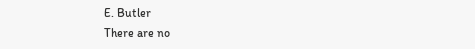E. Butler
There are no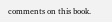comments on this book.